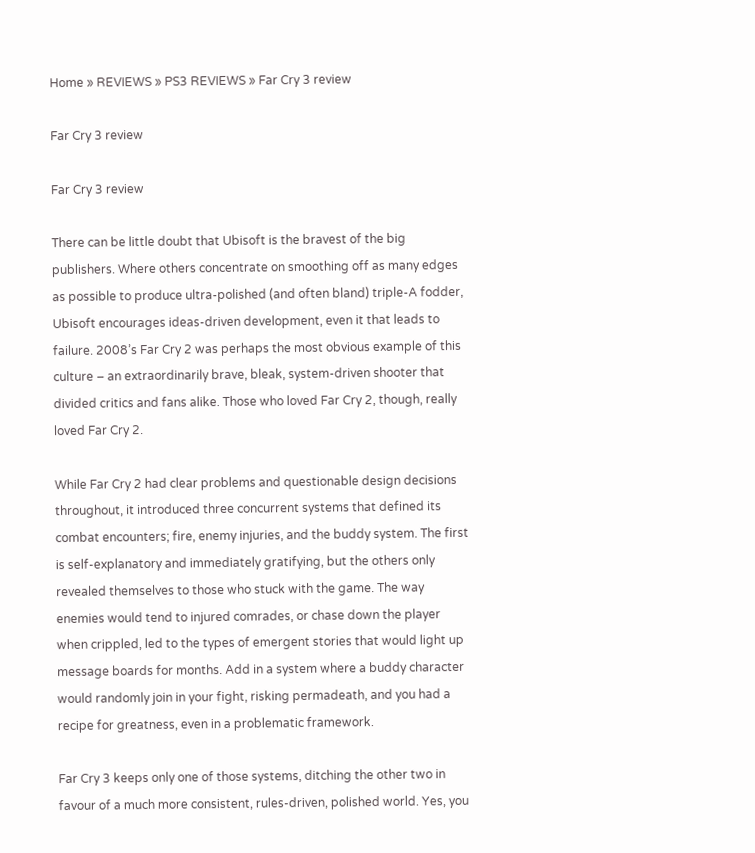Home » REVIEWS » PS3 REVIEWS » Far Cry 3 review

Far Cry 3 review

Far Cry 3 review

There can be little doubt that Ubisoft is the bravest of the big publishers. Where others concentrate on smoothing off as many edges as possible to produce ultra-polished (and often bland) triple-A fodder, Ubisoft encourages ideas-driven development, even it that leads to failure. 2008’s Far Cry 2 was perhaps the most obvious example of this culture – an extraordinarily brave, bleak, system-driven shooter that divided critics and fans alike. Those who loved Far Cry 2, though, really loved Far Cry 2.

While Far Cry 2 had clear problems and questionable design decisions throughout, it introduced three concurrent systems that defined its combat encounters; fire, enemy injuries, and the buddy system. The first is self-explanatory and immediately gratifying, but the others only revealed themselves to those who stuck with the game. The way enemies would tend to injured comrades, or chase down the player when crippled, led to the types of emergent stories that would light up message boards for months. Add in a system where a buddy character would randomly join in your fight, risking permadeath, and you had a recipe for greatness, even in a problematic framework.

Far Cry 3 keeps only one of those systems, ditching the other two in favour of a much more consistent, rules-driven, polished world. Yes, you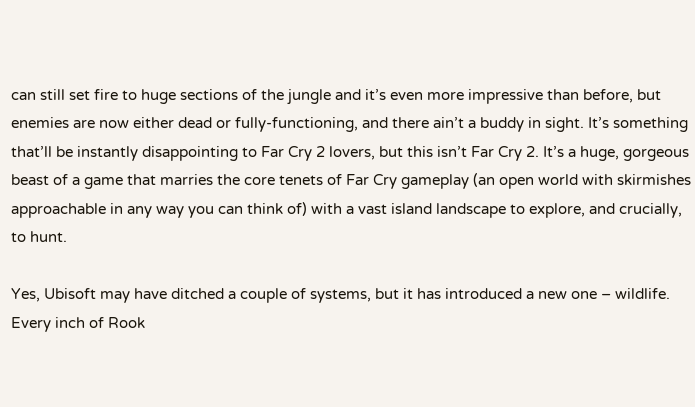can still set fire to huge sections of the jungle and it’s even more impressive than before, but enemies are now either dead or fully-functioning, and there ain’t a buddy in sight. It’s something that’ll be instantly disappointing to Far Cry 2 lovers, but this isn’t Far Cry 2. It’s a huge, gorgeous beast of a game that marries the core tenets of Far Cry gameplay (an open world with skirmishes approachable in any way you can think of) with a vast island landscape to explore, and crucially, to hunt.

Yes, Ubisoft may have ditched a couple of systems, but it has introduced a new one – wildlife. Every inch of Rook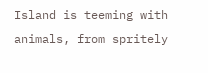Island is teeming with animals, from spritely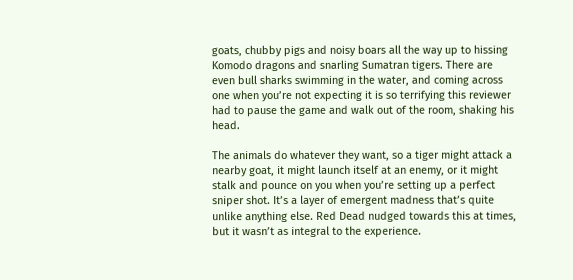goats, chubby pigs and noisy boars all the way up to hissing Komodo dragons and snarling Sumatran tigers. There are even bull sharks swimming in the water, and coming across one when you’re not expecting it is so terrifying this reviewer had to pause the game and walk out of the room, shaking his head.

The animals do whatever they want, so a tiger might attack a nearby goat, it might launch itself at an enemy, or it might stalk and pounce on you when you’re setting up a perfect sniper shot. It’s a layer of emergent madness that’s quite unlike anything else. Red Dead nudged towards this at times, but it wasn’t as integral to the experience.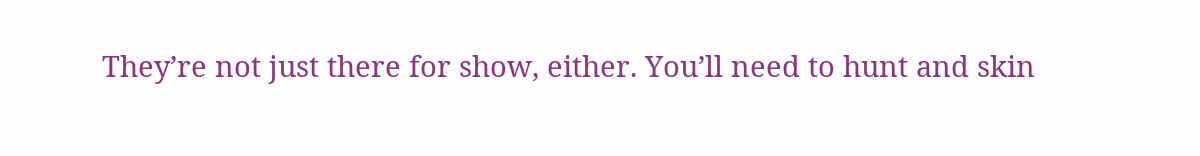They’re not just there for show, either. You’ll need to hunt and skin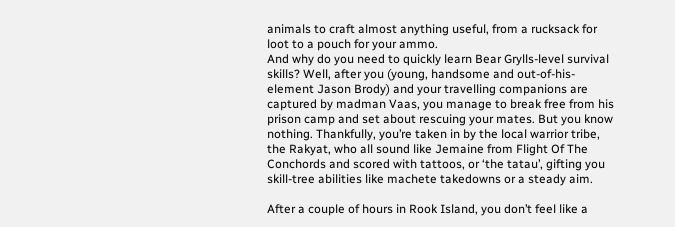animals to craft almost anything useful, from a rucksack for loot to a pouch for your ammo.
And why do you need to quickly learn Bear Grylls-level survival skills? Well, after you (young, handsome and out-of-his-element Jason Brody) and your travelling companions are captured by madman Vaas, you manage to break free from his prison camp and set about rescuing your mates. But you know nothing. Thankfully, you’re taken in by the local warrior tribe, the Rakyat, who all sound like Jemaine from Flight Of The Conchords and scored with tattoos, or ‘the tatau’, gifting you skill-tree abilities like machete takedowns or a steady aim.

After a couple of hours in Rook Island, you don’t feel like a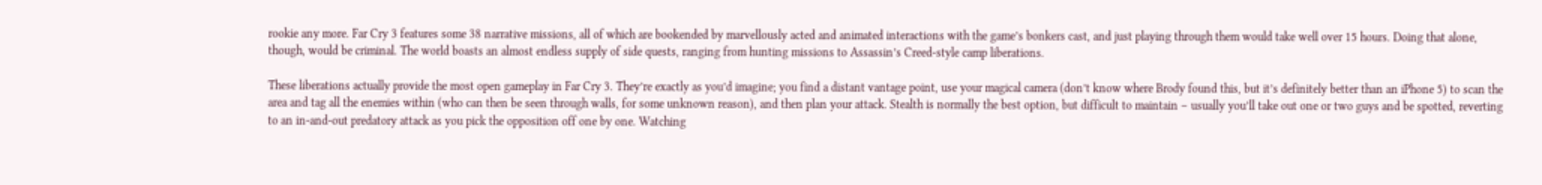rookie any more. Far Cry 3 features some 38 narrative missions, all of which are bookended by marvellously acted and animated interactions with the game’s bonkers cast, and just playing through them would take well over 15 hours. Doing that alone, though, would be criminal. The world boasts an almost endless supply of side quests, ranging from hunting missions to Assassin’s Creed-style camp liberations.

These liberations actually provide the most open gameplay in Far Cry 3. They’re exactly as you’d imagine; you find a distant vantage point, use your magical camera (don’t know where Brody found this, but it’s definitely better than an iPhone 5) to scan the area and tag all the enemies within (who can then be seen through walls, for some unknown reason), and then plan your attack. Stealth is normally the best option, but difficult to maintain – usually you’ll take out one or two guys and be spotted, reverting to an in-and-out predatory attack as you pick the opposition off one by one. Watching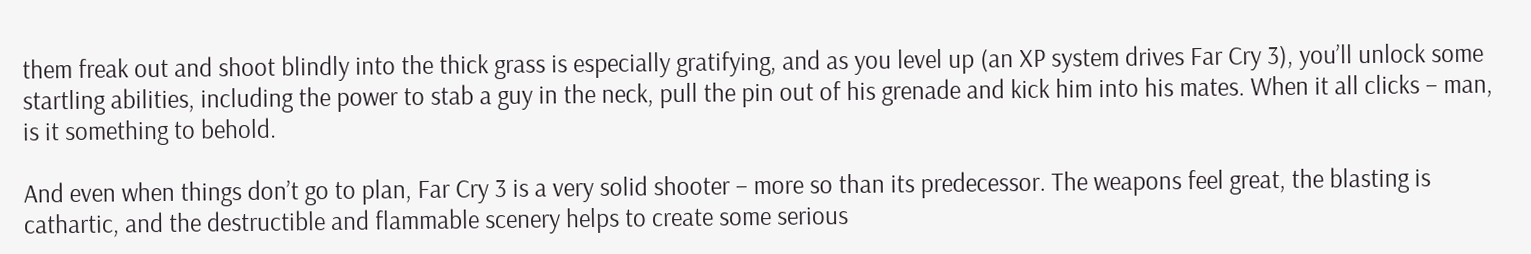them freak out and shoot blindly into the thick grass is especially gratifying, and as you level up (an XP system drives Far Cry 3), you’ll unlock some startling abilities, including the power to stab a guy in the neck, pull the pin out of his grenade and kick him into his mates. When it all clicks – man, is it something to behold.

And even when things don’t go to plan, Far Cry 3 is a very solid shooter – more so than its predecessor. The weapons feel great, the blasting is cathartic, and the destructible and flammable scenery helps to create some serious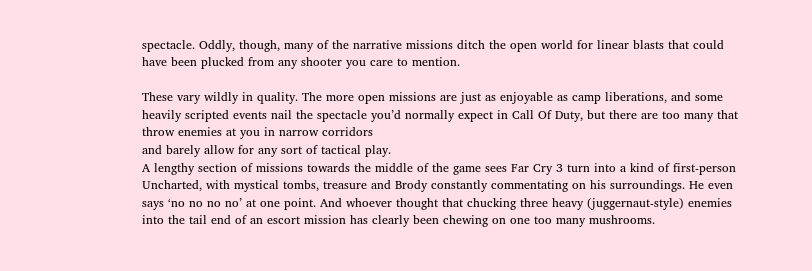spectacle. Oddly, though, many of the narrative missions ditch the open world for linear blasts that could have been plucked from any shooter you care to mention.

These vary wildly in quality. The more open missions are just as enjoyable as camp liberations, and some heavily scripted events nail the spectacle you’d normally expect in Call Of Duty, but there are too many that
throw enemies at you in narrow corridors
and barely allow for any sort of tactical play.
A lengthy section of missions towards the middle of the game sees Far Cry 3 turn into a kind of first-person Uncharted, with mystical tombs, treasure and Brody constantly commentating on his surroundings. He even says ‘no no no no’ at one point. And whoever thought that chucking three heavy (juggernaut-style) enemies into the tail end of an escort mission has clearly been chewing on one too many mushrooms.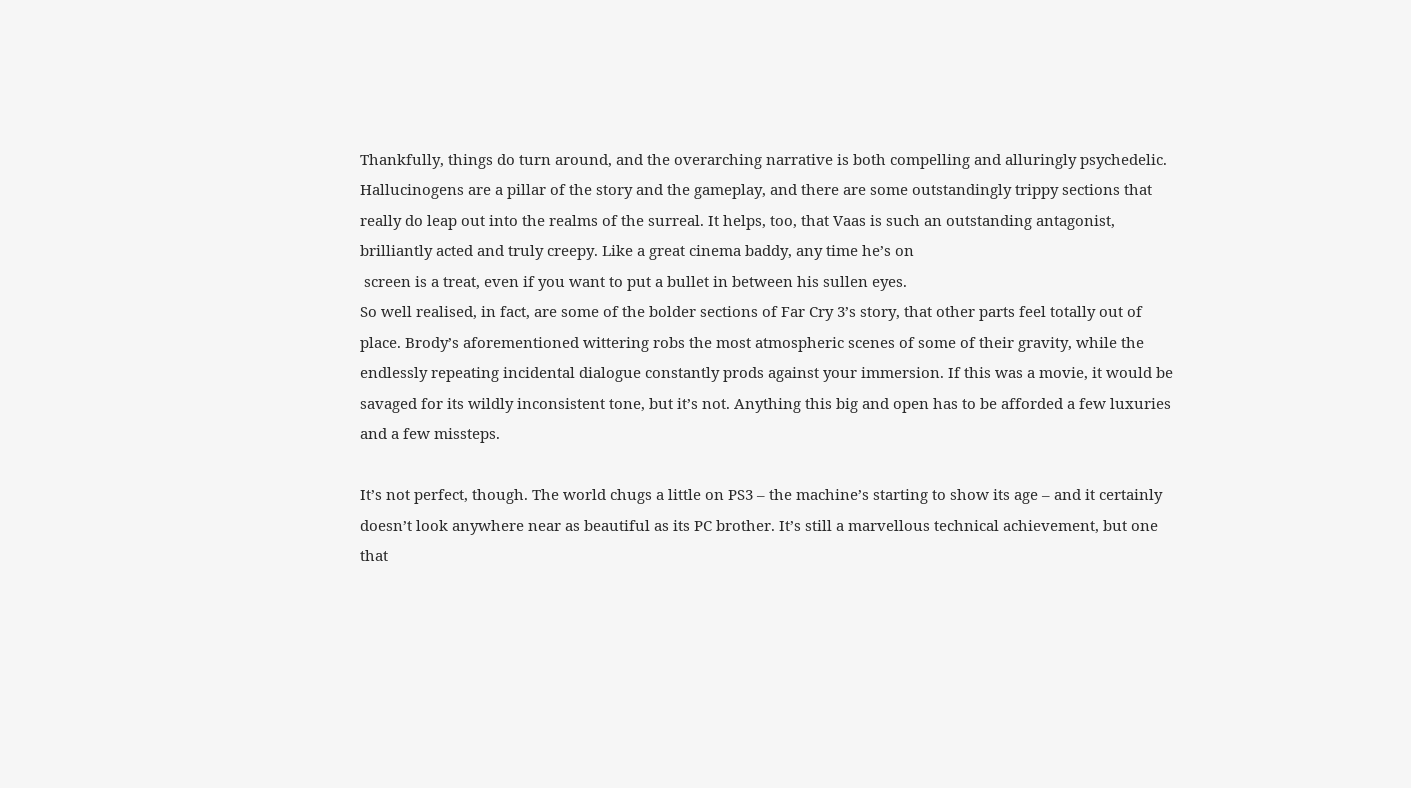Thankfully, things do turn around, and the overarching narrative is both compelling and alluringly psychedelic. Hallucinogens are a pillar of the story and the gameplay, and there are some outstandingly trippy sections that really do leap out into the realms of the surreal. It helps, too, that Vaas is such an outstanding antagonist, brilliantly acted and truly creepy. Like a great cinema baddy, any time he’s on
 screen is a treat, even if you want to put a bullet in between his sullen eyes.
So well realised, in fact, are some of the bolder sections of Far Cry 3’s story, that other parts feel totally out of place. Brody’s aforementioned wittering robs the most atmospheric scenes of some of their gravity, while the endlessly repeating incidental dialogue constantly prods against your immersion. If this was a movie, it would be savaged for its wildly inconsistent tone, but it’s not. Anything this big and open has to be afforded a few luxuries and a few missteps.

It’s not perfect, though. The world chugs a little on PS3 – the machine’s starting to show its age – and it certainly doesn’t look anywhere near as beautiful as its PC brother. It’s still a marvellous technical achievement, but one that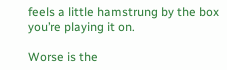feels a little hamstrung by the box you’re playing it on.

Worse is the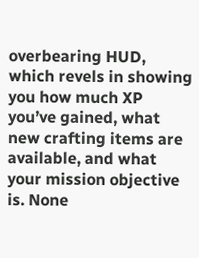overbearing HUD, which revels in showing you how much XP you’ve gained, what new crafting items are available, and what your mission objective is. None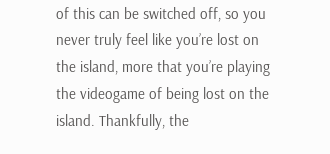of this can be switched off, so you never truly feel like you’re lost on the island, more that you’re playing the videogame of being lost on the island. Thankfully, the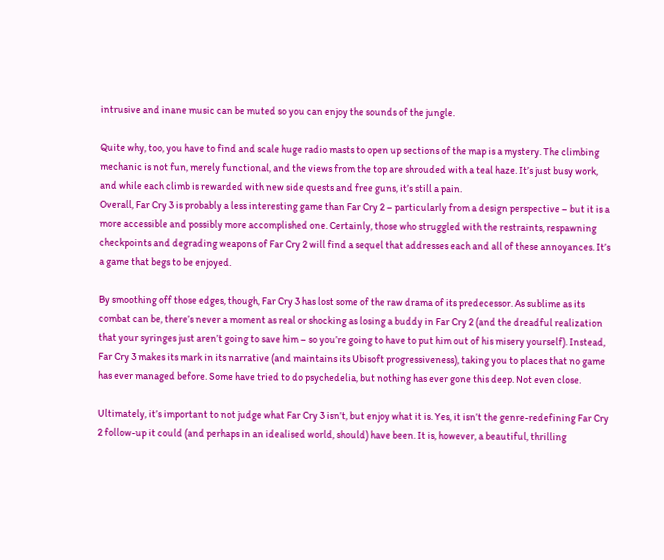intrusive and inane music can be muted so you can enjoy the sounds of the jungle.

Quite why, too, you have to find and scale huge radio masts to open up sections of the map is a mystery. The climbing mechanic is not fun, merely functional, and the views from the top are shrouded with a teal haze. It’s just busy work, and while each climb is rewarded with new side quests and free guns, it’s still a pain.
Overall, Far Cry 3 is probably a less interesting game than Far Cry 2 – particularly from a design perspective – but it is a more accessible and possibly more accomplished one. Certainly, those who struggled with the restraints, respawning checkpoints and degrading weapons of Far Cry 2 will find a sequel that addresses each and all of these annoyances. It’s a game that begs to be enjoyed.

By smoothing off those edges, though, Far Cry 3 has lost some of the raw drama of its predecessor. As sublime as its combat can be, there’s never a moment as real or shocking as losing a buddy in Far Cry 2 (and the dreadful realization that your syringes just aren’t going to save him – so you’re going to have to put him out of his misery yourself). Instead, Far Cry 3 makes its mark in its narrative (and maintains its Ubisoft progressiveness), taking you to places that no game has ever managed before. Some have tried to do psychedelia, but nothing has ever gone this deep. Not even close.

Ultimately, it’s important to not judge what Far Cry 3 isn’t, but enjoy what it is. Yes, it isn’t the genre-redefining Far Cry 2 follow-up it could (and perhaps in an idealised world, should) have been. It is, however, a beautiful, thrilling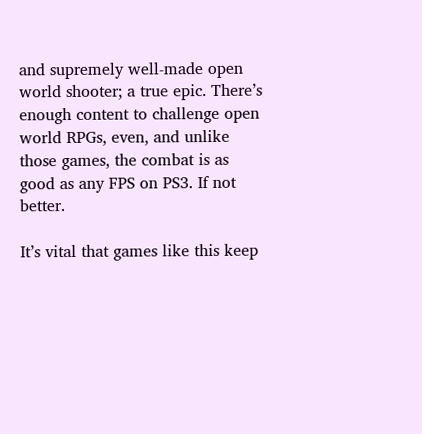and supremely well-made open world shooter; a true epic. There’s enough content to challenge open world RPGs, even, and unlike those games, the combat is as good as any FPS on PS3. If not better.

It’s vital that games like this keep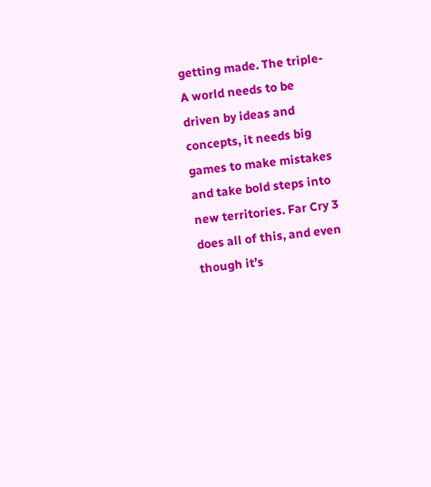getting made. The triple-A world needs to be driven by ideas and concepts, it needs big games to make mistakes and take bold steps into new territories. Far Cry 3 does all of this, and even though it’s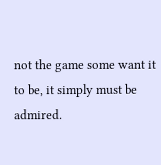not the game some want it to be, it simply must be admired.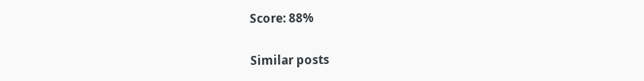Score: 88%

Similar posts